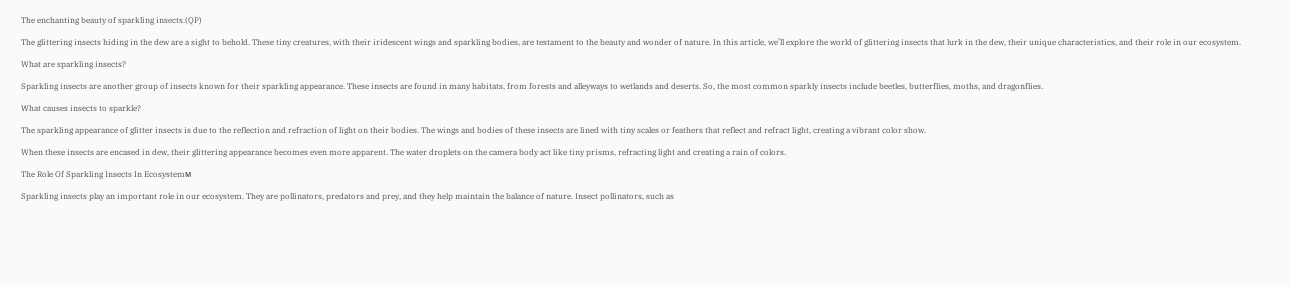The enchanting beauty of sparkling insects.(QP)

The glittering insects hiding in the dew are a sight to behold. These tiny creatures, with their iridescent wings and sparkling bodies, are testament to the beauty and wonder of nature. In this article, we’ll explore the world of glittering insects that lurk in the dew, their unique characteristics, and their role in our ecosystem.

What are sparkling insects?

Sparkling insects are another group of insects known for their sparkling appearance. These insects are found in many habitats, from forests and alleyways to wetlands and deserts. So, the most common sparkly insects include beetles, butterflies, moths, and dragonflies.

What causes insects to sparkle?

The sparkling appearance of glitter insects is due to the reflection and refraction of light on their bodies. The wings and bodies of these insects are lined with tiny scales or feathers that reflect and refract light, creating a vibrant color show.

When these insects are encased in dew, their glittering appearance becomes even more apparent. The water droplets on the camera body act like tiny prisms, refracting light and creating a rain of colors.

The Role Of Sparkling Insects In Ecosystemм

Sparkling insects play an important role in our ecosystem. They are pollinators, predators and prey, and they help maintain the balance of nature. Insect pollinators, such as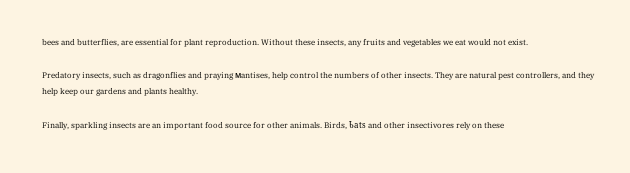bees and butterflies, are essential for plant reproduction. Without these insects, any fruits and vegetables we eat would not exist.

Predatory insects, such as dragonflies and praying мantises, help control the numbers of other insects. They are natural pest controllers, and they help keep our gardens and plants healthy.

Finally, sparkling insects are an important food source for other animals. Birds, Ƅats and other insectivores rely on these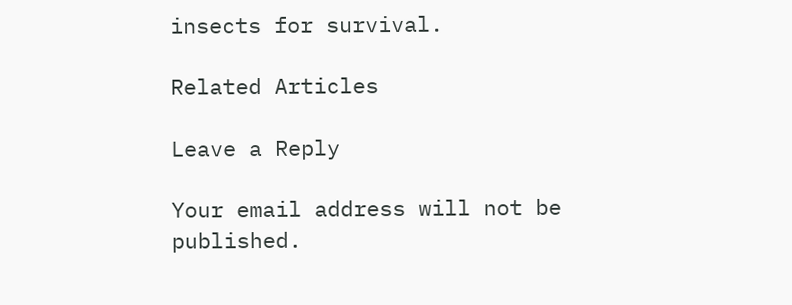insects for survival.

Related Articles

Leave a Reply

Your email address will not be published.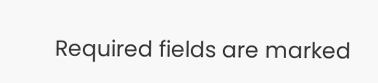Required fields are marked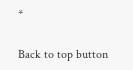*

Back to top button